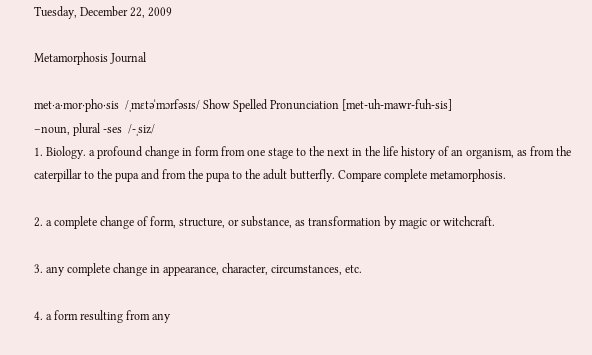Tuesday, December 22, 2009

Metamorphosis Journal

met⋅a⋅mor⋅pho⋅sis  /ˌmɛtəˈmɔrfəsɪs/ Show Spelled Pronunciation [met-uh-mawr-fuh-sis]
–noun, plural -ses  /-ˌsiz/
1. Biology. a profound change in form from one stage to the next in the life history of an organism, as from the caterpillar to the pupa and from the pupa to the adult butterfly. Compare complete metamorphosis.

2. a complete change of form, structure, or substance, as transformation by magic or witchcraft.

3. any complete change in appearance, character, circumstances, etc.

4. a form resulting from any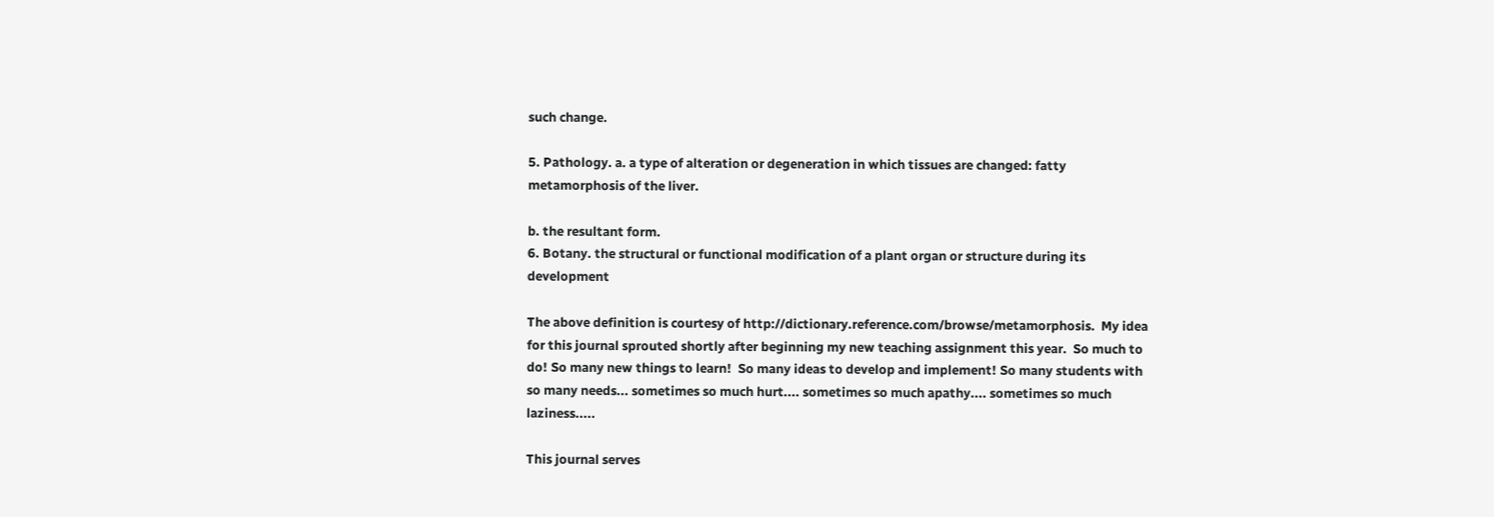such change.

5. Pathology. a. a type of alteration or degeneration in which tissues are changed: fatty metamorphosis of the liver.

b. the resultant form.
6. Botany. the structural or functional modification of a plant organ or structure during its development

The above definition is courtesy of http://dictionary.reference.com/browse/metamorphosis.  My idea for this journal sprouted shortly after beginning my new teaching assignment this year.  So much to do! So many new things to learn!  So many ideas to develop and implement! So many students with so many needs... sometimes so much hurt.... sometimes so much apathy.... sometimes so much laziness.....

This journal serves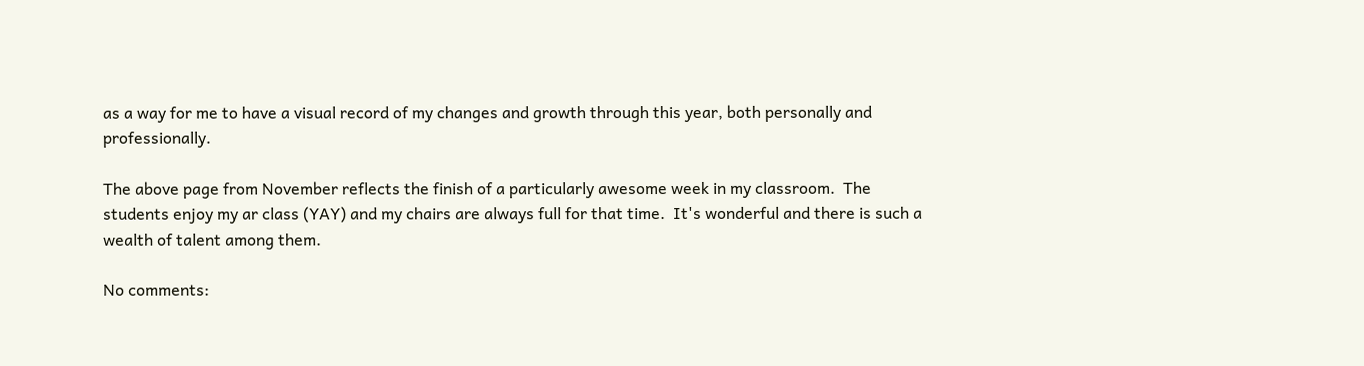as a way for me to have a visual record of my changes and growth through this year, both personally and professionally.

The above page from November reflects the finish of a particularly awesome week in my classroom.  The students enjoy my ar class (YAY) and my chairs are always full for that time.  It's wonderful and there is such a wealth of talent among them.

No comments: